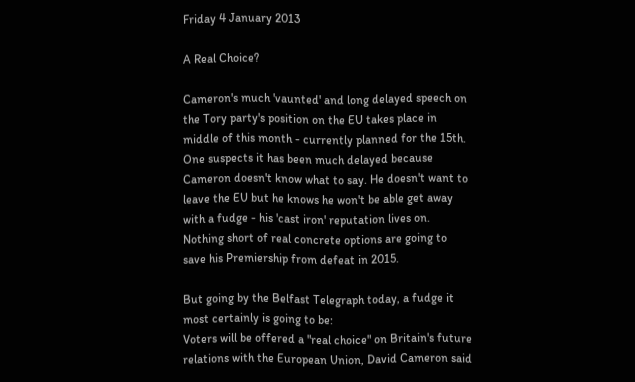Friday 4 January 2013

A Real Choice?

Cameron's much 'vaunted' and long delayed speech on the Tory party's position on the EU takes place in middle of this month - currently planned for the 15th. One suspects it has been much delayed because Cameron doesn't know what to say. He doesn't want to leave the EU but he knows he won't be able get away with a fudge - his 'cast iron' reputation lives on. Nothing short of real concrete options are going to save his Premiership from defeat in 2015.

But going by the Belfast Telegraph today, a fudge it most certainly is going to be:
Voters will be offered a "real choice" on Britain's future relations with the European Union, David Cameron said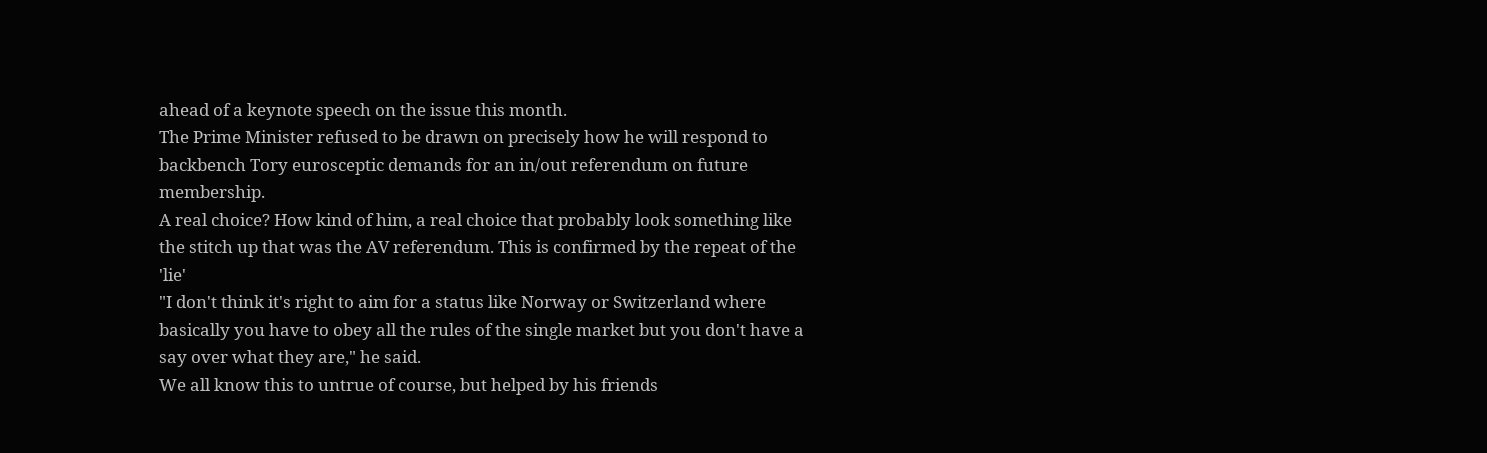ahead of a keynote speech on the issue this month.
The Prime Minister refused to be drawn on precisely how he will respond to backbench Tory eurosceptic demands for an in/out referendum on future membership.
A real choice? How kind of him, a real choice that probably look something like the stitch up that was the AV referendum. This is confirmed by the repeat of the 'lie'
"I don't think it's right to aim for a status like Norway or Switzerland where basically you have to obey all the rules of the single market but you don't have a say over what they are," he said.
We all know this to untrue of course, but helped by his friends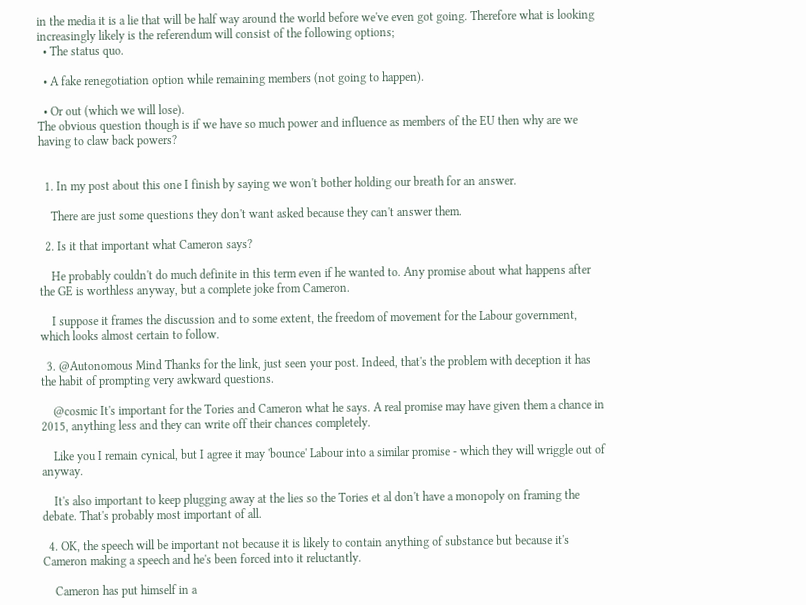in the media it is a lie that will be half way around the world before we've even got going. Therefore what is looking increasingly likely is the referendum will consist of the following options;
  • The status quo.

  • A fake renegotiation option while remaining members (not going to happen).

  • Or out (which we will lose).
The obvious question though is if we have so much power and influence as members of the EU then why are we having to claw back powers?


  1. In my post about this one I finish by saying we won't bother holding our breath for an answer.

    There are just some questions they don't want asked because they can't answer them.

  2. Is it that important what Cameron says?

    He probably couldn't do much definite in this term even if he wanted to. Any promise about what happens after the GE is worthless anyway, but a complete joke from Cameron.

    I suppose it frames the discussion and to some extent, the freedom of movement for the Labour government, which looks almost certain to follow.

  3. @Autonomous Mind Thanks for the link, just seen your post. Indeed, that's the problem with deception it has the habit of prompting very awkward questions.

    @cosmic It's important for the Tories and Cameron what he says. A real promise may have given them a chance in 2015, anything less and they can write off their chances completely.

    Like you I remain cynical, but I agree it may 'bounce' Labour into a similar promise - which they will wriggle out of anyway.

    It's also important to keep plugging away at the lies so the Tories et al don't have a monopoly on framing the debate. That's probably most important of all.

  4. OK, the speech will be important not because it is likely to contain anything of substance but because it's Cameron making a speech and he's been forced into it reluctantly.

    Cameron has put himself in a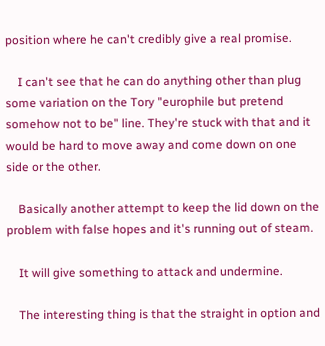position where he can't credibly give a real promise.

    I can't see that he can do anything other than plug some variation on the Tory "europhile but pretend somehow not to be" line. They're stuck with that and it would be hard to move away and come down on one side or the other.

    Basically another attempt to keep the lid down on the problem with false hopes and it's running out of steam.

    It will give something to attack and undermine.

    The interesting thing is that the straight in option and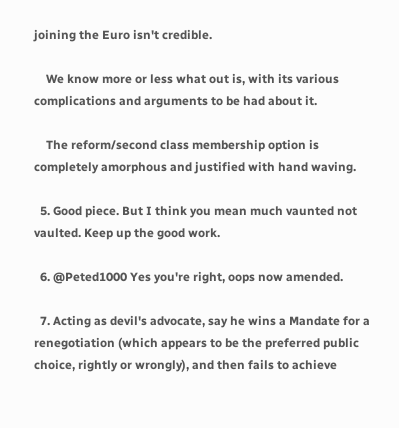joining the Euro isn't credible.

    We know more or less what out is, with its various complications and arguments to be had about it.

    The reform/second class membership option is completely amorphous and justified with hand waving.

  5. Good piece. But I think you mean much vaunted not vaulted. Keep up the good work.

  6. @Peted1000 Yes you're right, oops now amended.

  7. Acting as devil's advocate, say he wins a Mandate for a renegotiation (which appears to be the preferred public choice, rightly or wrongly), and then fails to achieve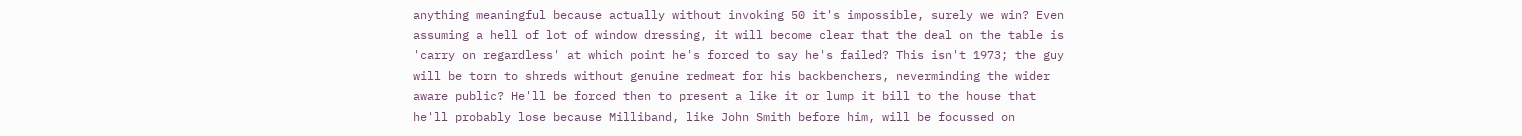anything meaningful because actually without invoking 50 it's impossible, surely we win? Even assuming a hell of lot of window dressing, it will become clear that the deal on the table is 'carry on regardless' at which point he's forced to say he's failed? This isn't 1973; the guy will be torn to shreds without genuine redmeat for his backbenchers, neverminding the wider aware public? He'll be forced then to present a like it or lump it bill to the house that he'll probably lose because Milliband, like John Smith before him, will be focussed on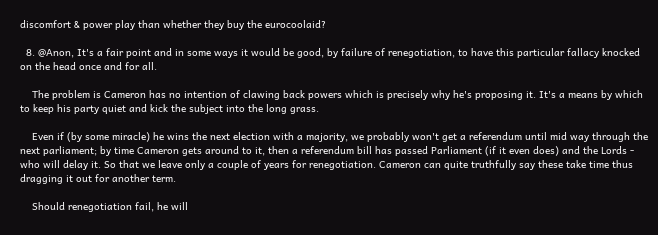discomfort & power play than whether they buy the eurocoolaid?

  8. @Anon, It's a fair point and in some ways it would be good, by failure of renegotiation, to have this particular fallacy knocked on the head once and for all.

    The problem is Cameron has no intention of clawing back powers which is precisely why he's proposing it. It's a means by which to keep his party quiet and kick the subject into the long grass.

    Even if (by some miracle) he wins the next election with a majority, we probably won't get a referendum until mid way through the next parliament; by time Cameron gets around to it, then a referendum bill has passed Parliament (if it even does) and the Lords - who will delay it. So that we leave only a couple of years for renegotiation. Cameron can quite truthfully say these take time thus dragging it out for another term.

    Should renegotiation fail, he will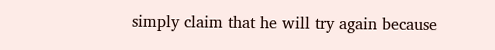simply claim that he will try again because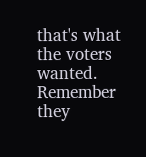that's what the voters wanted. Remember they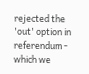rejected the 'out' option in referendum - which we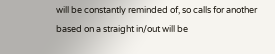will be constantly reminded of, so calls for another based on a straight in/out will be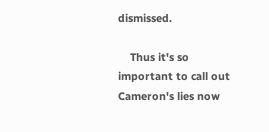dismissed.

    Thus it's so important to call out Cameron's lies now